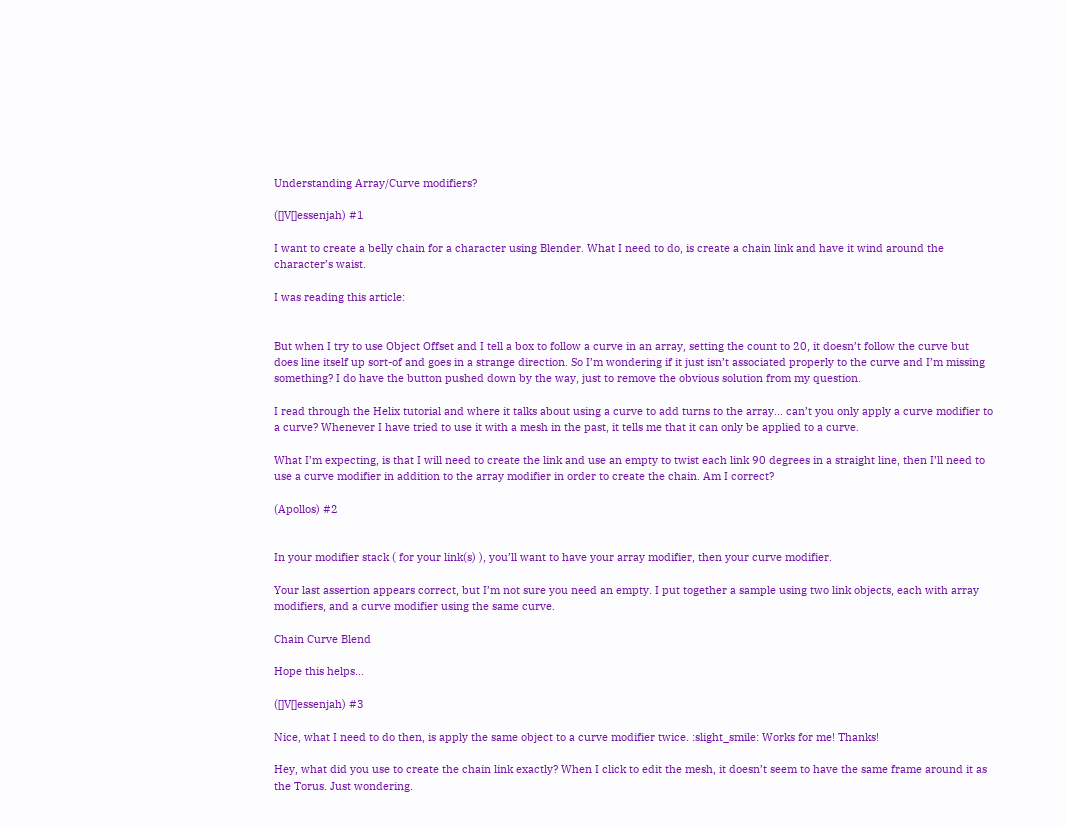Understanding Array/Curve modifiers?

([]V[]essenjah) #1

I want to create a belly chain for a character using Blender. What I need to do, is create a chain link and have it wind around the character’s waist.

I was reading this article:


But when I try to use Object Offset and I tell a box to follow a curve in an array, setting the count to 20, it doesn’t follow the curve but does line itself up sort-of and goes in a strange direction. So I’m wondering if it just isn’t associated properly to the curve and I’m missing something? I do have the button pushed down by the way, just to remove the obvious solution from my question.

I read through the Helix tutorial and where it talks about using a curve to add turns to the array… can’t you only apply a curve modifier to a curve? Whenever I have tried to use it with a mesh in the past, it tells me that it can only be applied to a curve.

What I’m expecting, is that I will need to create the link and use an empty to twist each link 90 degrees in a straight line, then I’ll need to use a curve modifier in addition to the array modifier in order to create the chain. Am I correct?

(Apollos) #2


In your modifier stack ( for your link(s) ), you’ll want to have your array modifier, then your curve modifier.

Your last assertion appears correct, but I’m not sure you need an empty. I put together a sample using two link objects, each with array modifiers, and a curve modifier using the same curve.

Chain Curve Blend

Hope this helps…

([]V[]essenjah) #3

Nice, what I need to do then, is apply the same object to a curve modifier twice. :slight_smile: Works for me! Thanks!

Hey, what did you use to create the chain link exactly? When I click to edit the mesh, it doesn’t seem to have the same frame around it as the Torus. Just wondering.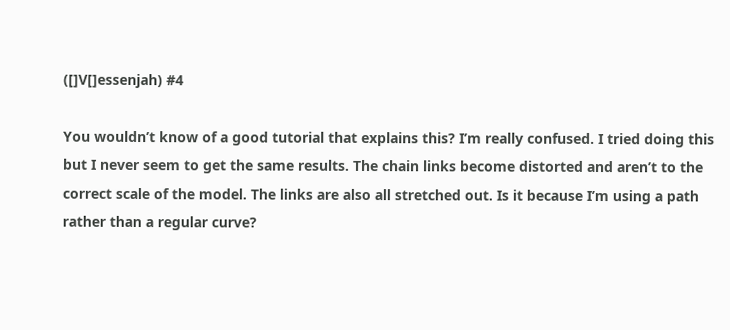([]V[]essenjah) #4

You wouldn’t know of a good tutorial that explains this? I’m really confused. I tried doing this but I never seem to get the same results. The chain links become distorted and aren’t to the correct scale of the model. The links are also all stretched out. Is it because I’m using a path rather than a regular curve?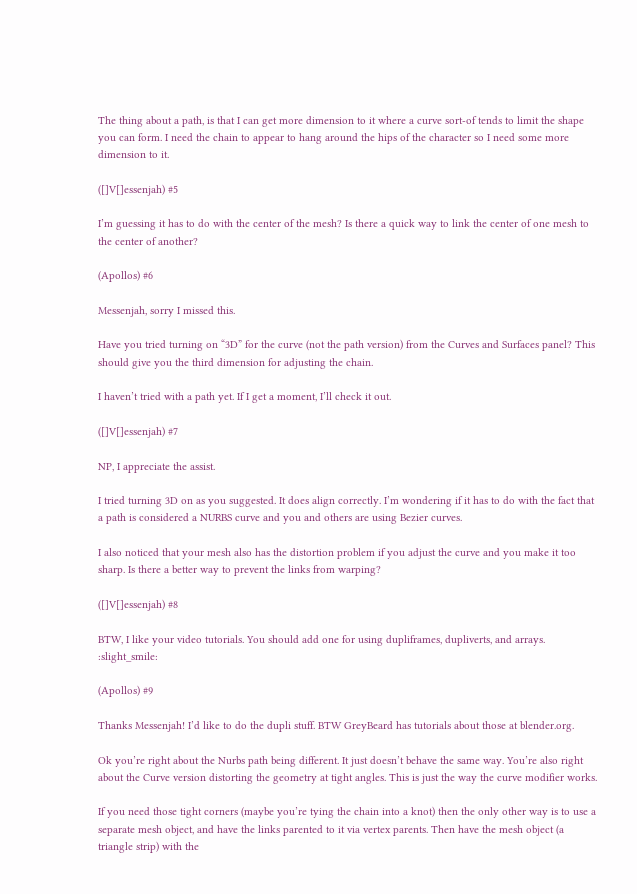The thing about a path, is that I can get more dimension to it where a curve sort-of tends to limit the shape you can form. I need the chain to appear to hang around the hips of the character so I need some more dimension to it.

([]V[]essenjah) #5

I’m guessing it has to do with the center of the mesh? Is there a quick way to link the center of one mesh to the center of another?

(Apollos) #6

Messenjah, sorry I missed this.

Have you tried turning on “3D” for the curve (not the path version) from the Curves and Surfaces panel? This should give you the third dimension for adjusting the chain.

I haven’t tried with a path yet. If I get a moment, I’ll check it out.

([]V[]essenjah) #7

NP, I appreciate the assist.

I tried turning 3D on as you suggested. It does align correctly. I’m wondering if it has to do with the fact that a path is considered a NURBS curve and you and others are using Bezier curves.

I also noticed that your mesh also has the distortion problem if you adjust the curve and you make it too sharp. Is there a better way to prevent the links from warping?

([]V[]essenjah) #8

BTW, I like your video tutorials. You should add one for using dupliframes, dupliverts, and arrays. :slight_smile:

(Apollos) #9

Thanks Messenjah! I’d like to do the dupli stuff. BTW GreyBeard has tutorials about those at blender.org.

Ok you’re right about the Nurbs path being different. It just doesn’t behave the same way. You’re also right about the Curve version distorting the geometry at tight angles. This is just the way the curve modifier works.

If you need those tight corners (maybe you’re tying the chain into a knot) then the only other way is to use a separate mesh object, and have the links parented to it via vertex parents. Then have the mesh object (a triangle strip) with the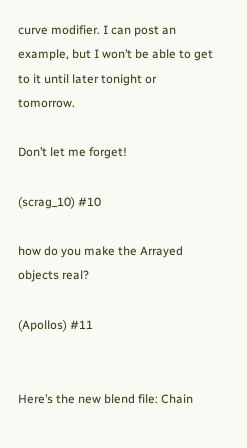curve modifier. I can post an example, but I won’t be able to get to it until later tonight or tomorrow.

Don’t let me forget!

(scrag_10) #10

how do you make the Arrayed objects real?

(Apollos) #11


Here’s the new blend file: Chain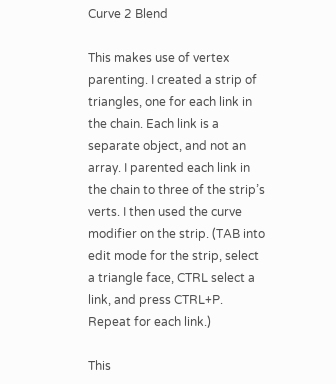Curve 2 Blend

This makes use of vertex parenting. I created a strip of triangles, one for each link in the chain. Each link is a separate object, and not an array. I parented each link in the chain to three of the strip’s verts. I then used the curve modifier on the strip. (TAB into edit mode for the strip, select a triangle face, CTRL select a link, and press CTRL+P. Repeat for each link.)

This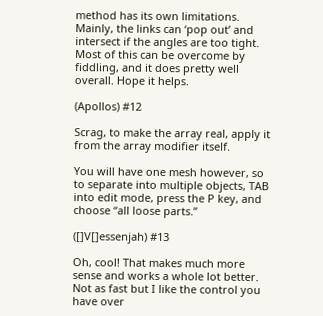method has its own limitations. Mainly, the links can ‘pop out’ and intersect if the angles are too tight. Most of this can be overcome by fiddling, and it does pretty well overall. Hope it helps.

(Apollos) #12

Scrag, to make the array real, apply it from the array modifier itself.

You will have one mesh however, so to separate into multiple objects, TAB into edit mode, press the P key, and choose “all loose parts.”

([]V[]essenjah) #13

Oh, cool! That makes much more sense and works a whole lot better. Not as fast but I like the control you have over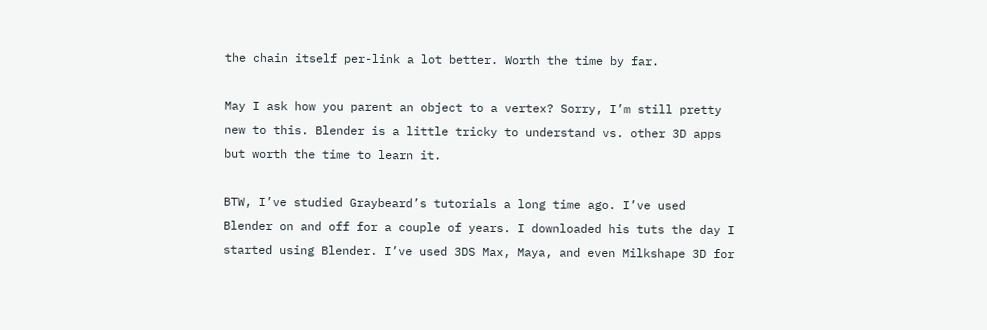the chain itself per-link a lot better. Worth the time by far.

May I ask how you parent an object to a vertex? Sorry, I’m still pretty new to this. Blender is a little tricky to understand vs. other 3D apps but worth the time to learn it.

BTW, I’ve studied Graybeard’s tutorials a long time ago. I’ve used Blender on and off for a couple of years. I downloaded his tuts the day I started using Blender. I’ve used 3DS Max, Maya, and even Milkshape 3D for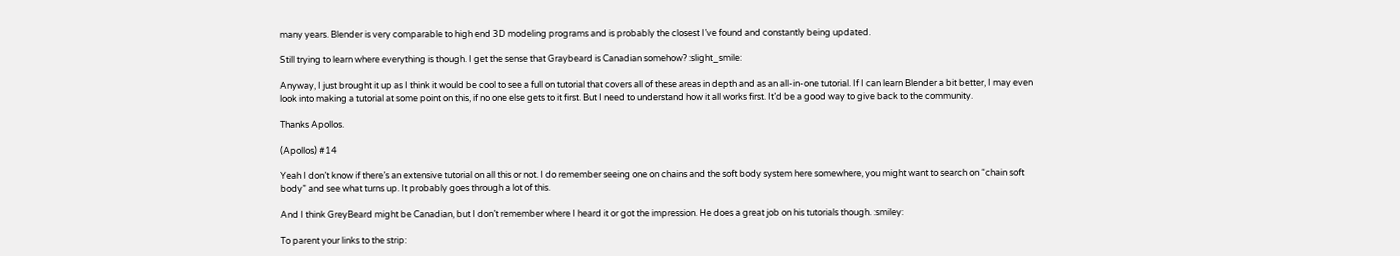many years. Blender is very comparable to high end 3D modeling programs and is probably the closest I’ve found and constantly being updated.

Still trying to learn where everything is though. I get the sense that Graybeard is Canadian somehow? :slight_smile:

Anyway, I just brought it up as I think it would be cool to see a full on tutorial that covers all of these areas in depth and as an all-in-one tutorial. If I can learn Blender a bit better, I may even look into making a tutorial at some point on this, if no one else gets to it first. But I need to understand how it all works first. It’d be a good way to give back to the community.

Thanks Apollos.

(Apollos) #14

Yeah I don’t know if there’s an extensive tutorial on all this or not. I do remember seeing one on chains and the soft body system here somewhere, you might want to search on “chain soft body” and see what turns up. It probably goes through a lot of this.

And I think GreyBeard might be Canadian, but I don’t remember where I heard it or got the impression. He does a great job on his tutorials though. :smiley:

To parent your links to the strip: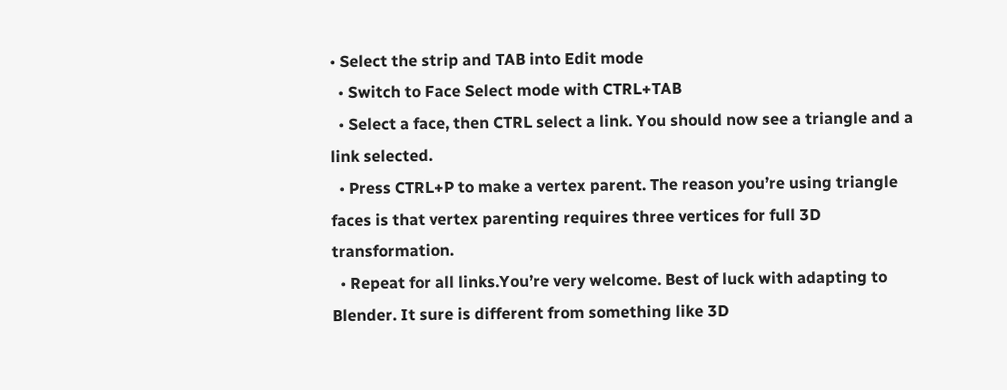• Select the strip and TAB into Edit mode
  • Switch to Face Select mode with CTRL+TAB
  • Select a face, then CTRL select a link. You should now see a triangle and a link selected.
  • Press CTRL+P to make a vertex parent. The reason you’re using triangle faces is that vertex parenting requires three vertices for full 3D transformation.
  • Repeat for all links.You’re very welcome. Best of luck with adapting to Blender. It sure is different from something like 3D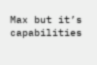Max but it’s capabilities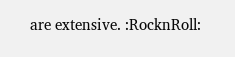are extensive. :RocknRoll: